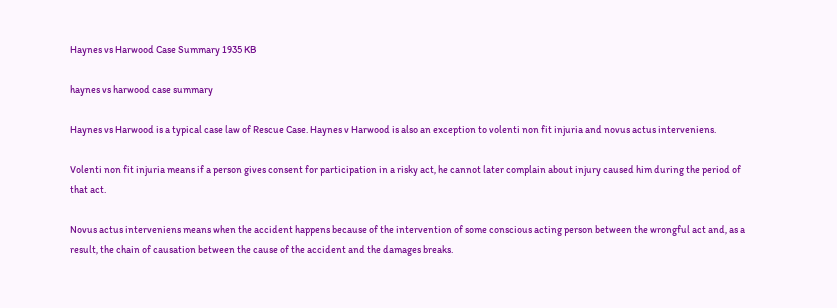Haynes vs Harwood Case Summary 1935 KB

haynes vs harwood case summary

Haynes vs Harwood is a typical case law of Rescue Case. Haynes v Harwood is also an exception to volenti non fit injuria and novus actus interveniens.

Volenti non fit injuria means if a person gives consent for participation in a risky act, he cannot later complain about injury caused him during the period of that act.

Novus actus interveniens means when the accident happens because of the intervention of some conscious acting person between the wrongful act and, as a result, the chain of causation between the cause of the accident and the damages breaks.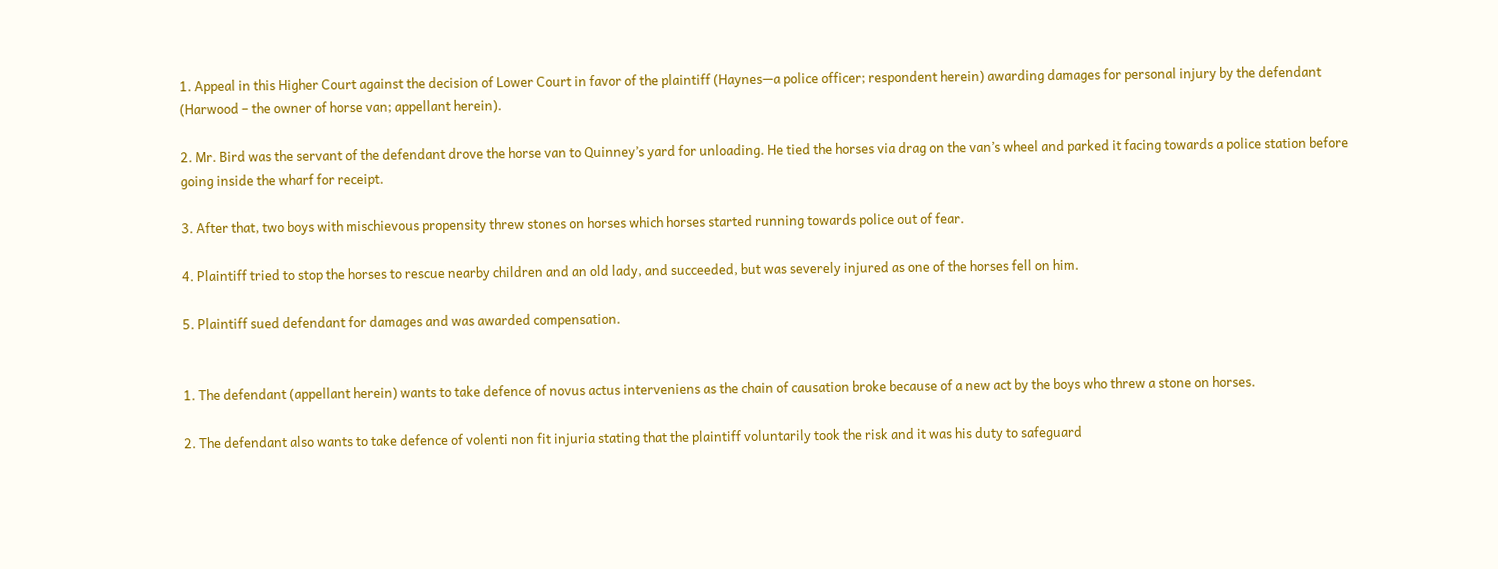1. Appeal in this Higher Court against the decision of Lower Court in favor of the plaintiff (Haynes—a police officer; respondent herein) awarding damages for personal injury by the defendant (Harwood – the owner of horse van; appellant herein).

2. Mr. Bird was the servant of the defendant drove the horse van to Quinney’s yard for unloading. He tied the horses via drag on the van’s wheel and parked it facing towards a police station before going inside the wharf for receipt.

3. After that, two boys with mischievous propensity threw stones on horses which horses started running towards police out of fear.

4. Plaintiff tried to stop the horses to rescue nearby children and an old lady, and succeeded, but was severely injured as one of the horses fell on him.

5. Plaintiff sued defendant for damages and was awarded compensation.


1. The defendant (appellant herein) wants to take defence of novus actus interveniens as the chain of causation broke because of a new act by the boys who threw a stone on horses.

2. The defendant also wants to take defence of volenti non fit injuria stating that the plaintiff voluntarily took the risk and it was his duty to safeguard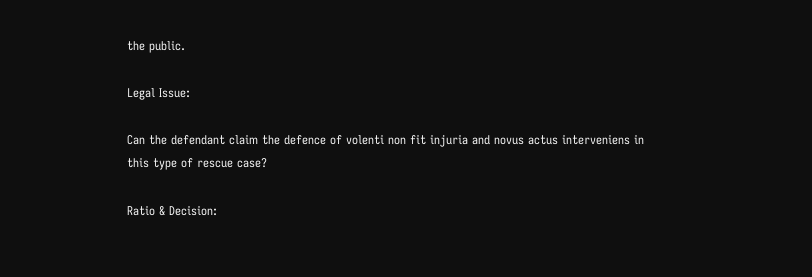the public.

Legal Issue:

Can the defendant claim the defence of volenti non fit injuria and novus actus interveniens in this type of rescue case?

Ratio & Decision: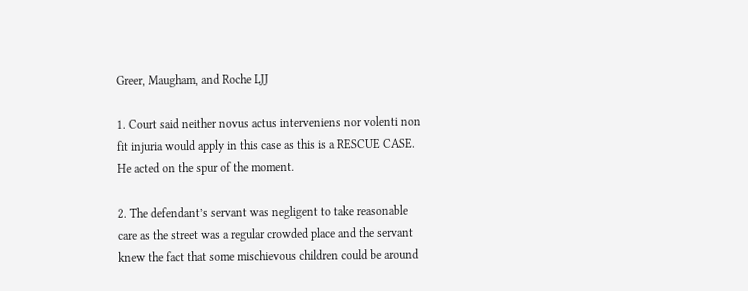Greer, Maugham, and Roche LJJ

1. Court said neither novus actus interveniens nor volenti non fit injuria would apply in this case as this is a RESCUE CASE. He acted on the spur of the moment.

2. The defendant’s servant was negligent to take reasonable care as the street was a regular crowded place and the servant knew the fact that some mischievous children could be around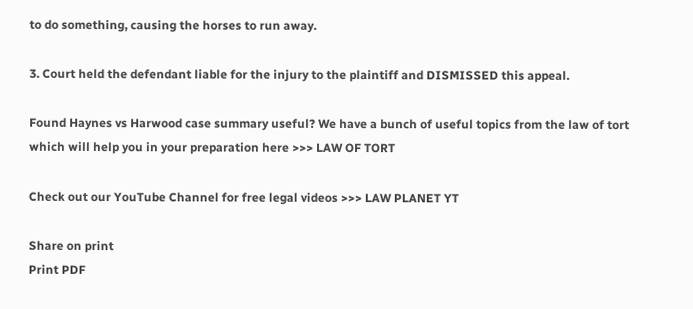to do something, causing the horses to run away.

3. Court held the defendant liable for the injury to the plaintiff and DISMISSED this appeal.

Found Haynes vs Harwood case summary useful? We have a bunch of useful topics from the law of tort which will help you in your preparation here >>> LAW OF TORT

Check out our YouTube Channel for free legal videos >>> LAW PLANET YT

Share on print
Print PDF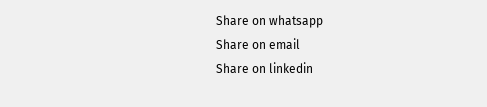Share on whatsapp
Share on email
Share on linkedin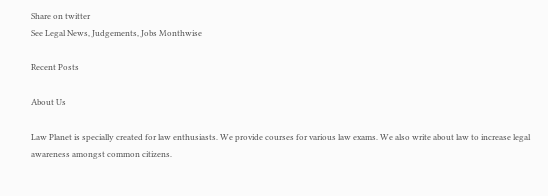Share on twitter
See Legal News, Judgements, Jobs Monthwise

Recent Posts

About Us

Law Planet is specially created for law enthusiasts. We provide courses for various law exams. We also write about law to increase legal awareness amongst common citizens.